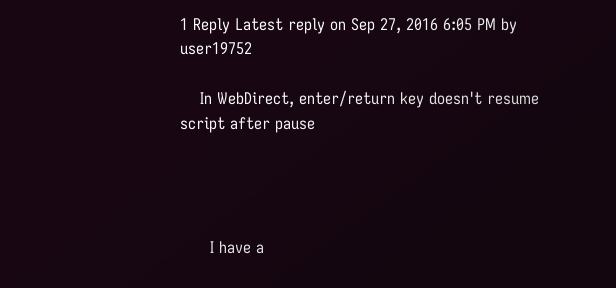1 Reply Latest reply on Sep 27, 2016 6:05 PM by user19752

    In WebDirect, enter/return key doesn't resume script after pause




      I have a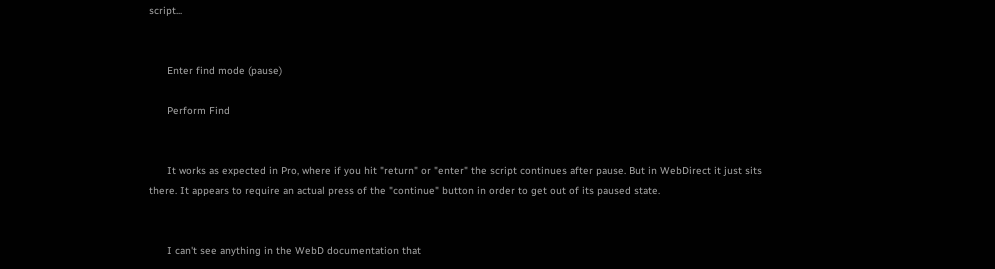script...


      Enter find mode (pause)

      Perform Find


      It works as expected in Pro, where if you hit "return" or "enter" the script continues after pause. But in WebDirect it just sits there. It appears to require an actual press of the "continue" button in order to get out of its paused state.


      I can't see anything in the WebD documentation that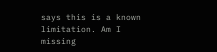says this is a known limitation. Am I missing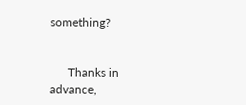something?


      Thanks in advance,